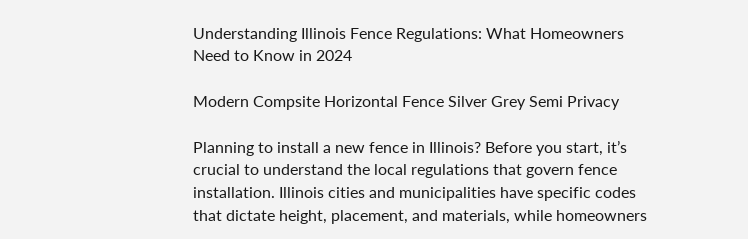Understanding Illinois Fence Regulations: What Homeowners Need to Know in 2024

Modern Compsite Horizontal Fence Silver Grey Semi Privacy

Planning to install a new fence in Illinois? Before you start, it’s crucial to understand the local regulations that govern fence installation. Illinois cities and municipalities have specific codes that dictate height, placement, and materials, while homeowners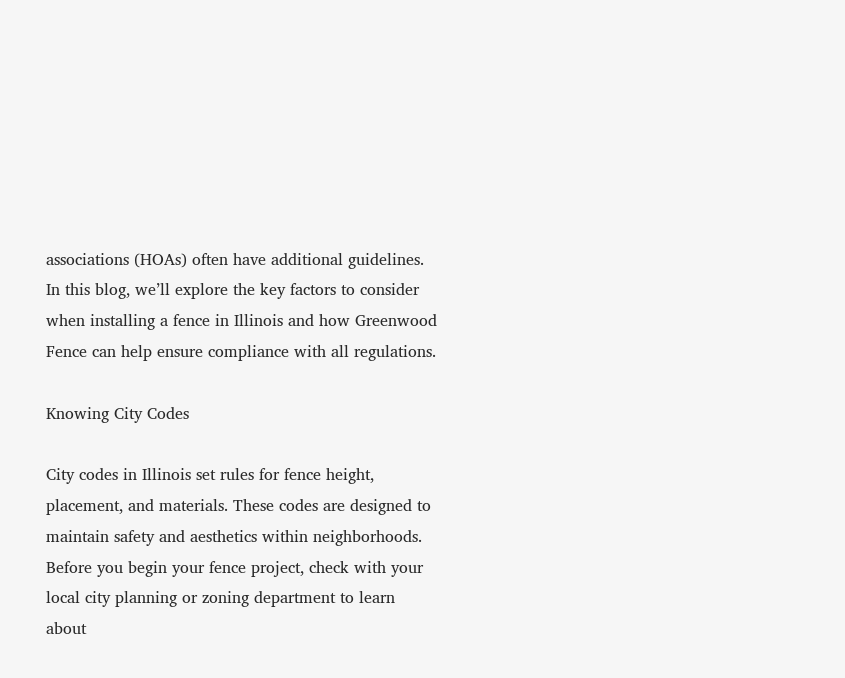associations (HOAs) often have additional guidelines. In this blog, we’ll explore the key factors to consider when installing a fence in Illinois and how Greenwood Fence can help ensure compliance with all regulations.

Knowing City Codes

City codes in Illinois set rules for fence height, placement, and materials. These codes are designed to maintain safety and aesthetics within neighborhoods. Before you begin your fence project, check with your local city planning or zoning department to learn about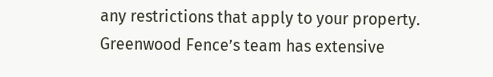any restrictions that apply to your property. Greenwood Fence’s team has extensive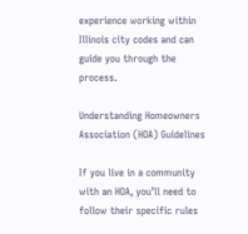experience working within Illinois city codes and can guide you through the process.

Understanding Homeowners Association (HOA) Guidelines

If you live in a community with an HOA, you’ll need to follow their specific rules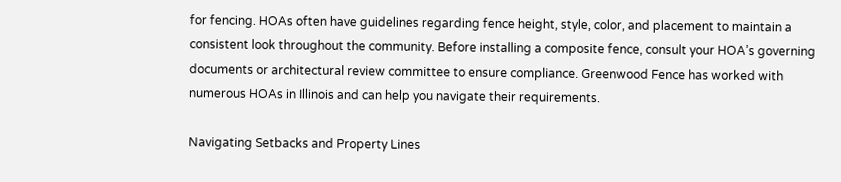for fencing. HOAs often have guidelines regarding fence height, style, color, and placement to maintain a consistent look throughout the community. Before installing a composite fence, consult your HOA’s governing documents or architectural review committee to ensure compliance. Greenwood Fence has worked with numerous HOAs in Illinois and can help you navigate their requirements.

Navigating Setbacks and Property Lines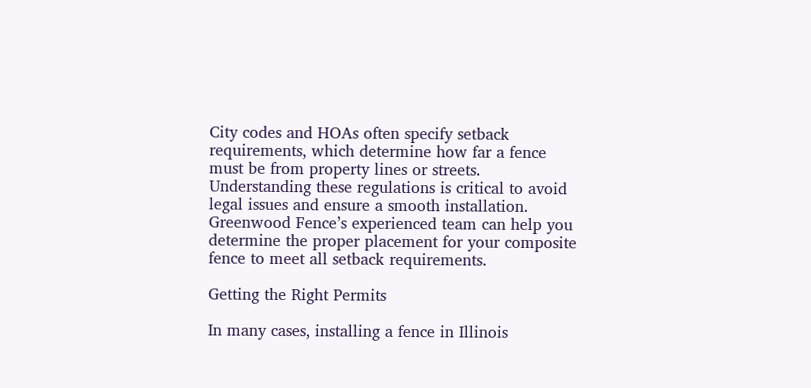City codes and HOAs often specify setback requirements, which determine how far a fence must be from property lines or streets. Understanding these regulations is critical to avoid legal issues and ensure a smooth installation. Greenwood Fence’s experienced team can help you determine the proper placement for your composite fence to meet all setback requirements.

Getting the Right Permits

In many cases, installing a fence in Illinois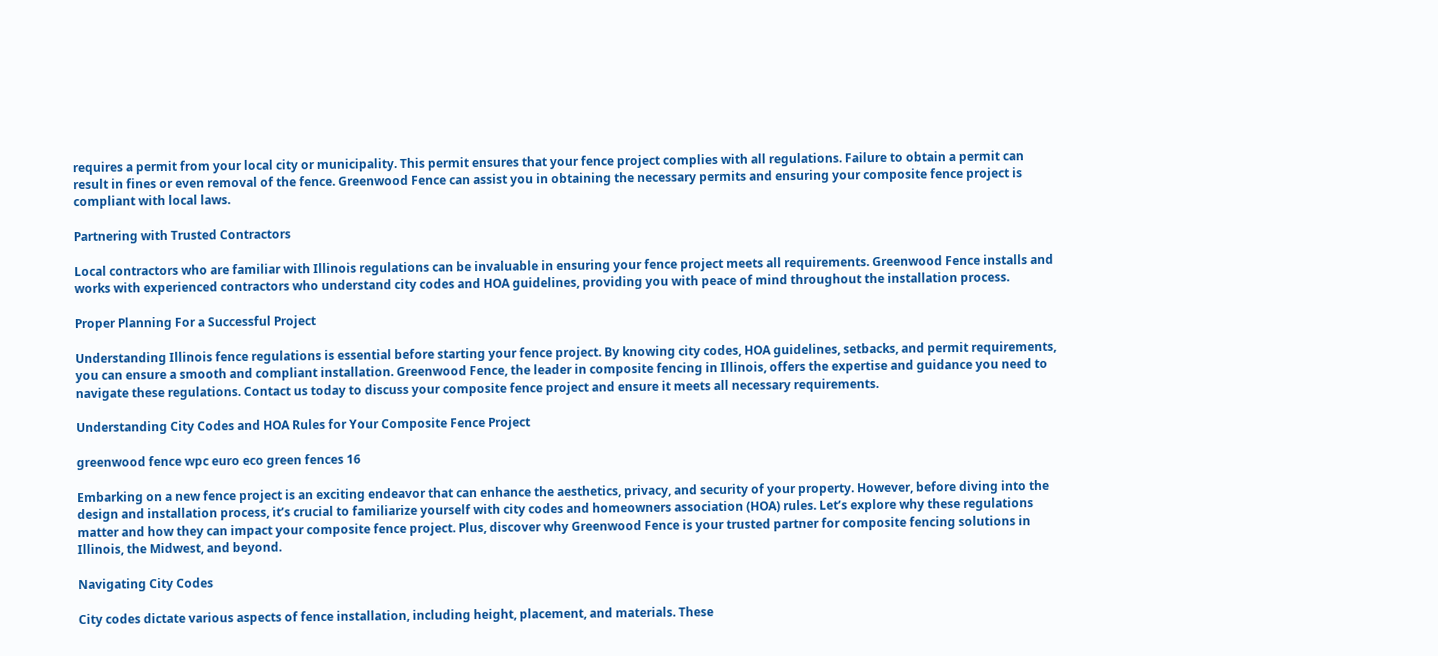requires a permit from your local city or municipality. This permit ensures that your fence project complies with all regulations. Failure to obtain a permit can result in fines or even removal of the fence. Greenwood Fence can assist you in obtaining the necessary permits and ensuring your composite fence project is compliant with local laws.

Partnering with Trusted Contractors

Local contractors who are familiar with Illinois regulations can be invaluable in ensuring your fence project meets all requirements. Greenwood Fence installs and works with experienced contractors who understand city codes and HOA guidelines, providing you with peace of mind throughout the installation process.

Proper Planning For a Successful Project

Understanding Illinois fence regulations is essential before starting your fence project. By knowing city codes, HOA guidelines, setbacks, and permit requirements, you can ensure a smooth and compliant installation. Greenwood Fence, the leader in composite fencing in Illinois, offers the expertise and guidance you need to navigate these regulations. Contact us today to discuss your composite fence project and ensure it meets all necessary requirements.

Understanding City Codes and HOA Rules for Your Composite Fence Project

greenwood fence wpc euro eco green fences 16

Embarking on a new fence project is an exciting endeavor that can enhance the aesthetics, privacy, and security of your property. However, before diving into the design and installation process, it’s crucial to familiarize yourself with city codes and homeowners association (HOA) rules. Let’s explore why these regulations matter and how they can impact your composite fence project. Plus, discover why Greenwood Fence is your trusted partner for composite fencing solutions in Illinois, the Midwest, and beyond.

Navigating City Codes

City codes dictate various aspects of fence installation, including height, placement, and materials. These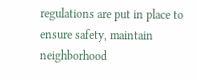regulations are put in place to ensure safety, maintain neighborhood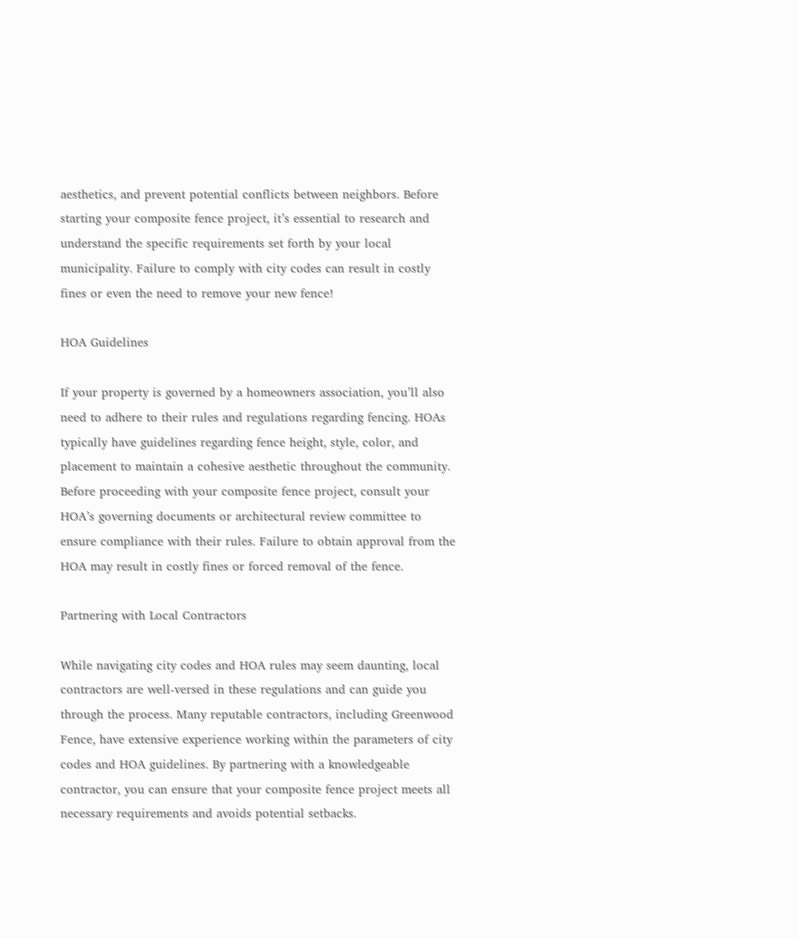aesthetics, and prevent potential conflicts between neighbors. Before starting your composite fence project, it’s essential to research and understand the specific requirements set forth by your local municipality. Failure to comply with city codes can result in costly fines or even the need to remove your new fence!

HOA Guidelines

If your property is governed by a homeowners association, you’ll also need to adhere to their rules and regulations regarding fencing. HOAs typically have guidelines regarding fence height, style, color, and placement to maintain a cohesive aesthetic throughout the community. Before proceeding with your composite fence project, consult your HOA’s governing documents or architectural review committee to ensure compliance with their rules. Failure to obtain approval from the HOA may result in costly fines or forced removal of the fence.

Partnering with Local Contractors

While navigating city codes and HOA rules may seem daunting, local contractors are well-versed in these regulations and can guide you through the process. Many reputable contractors, including Greenwood Fence, have extensive experience working within the parameters of city codes and HOA guidelines. By partnering with a knowledgeable contractor, you can ensure that your composite fence project meets all necessary requirements and avoids potential setbacks.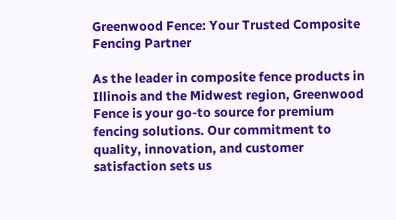Greenwood Fence: Your Trusted Composite Fencing Partner

As the leader in composite fence products in Illinois and the Midwest region, Greenwood Fence is your go-to source for premium fencing solutions. Our commitment to quality, innovation, and customer satisfaction sets us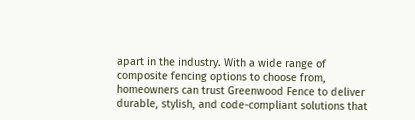apart in the industry. With a wide range of composite fencing options to choose from, homeowners can trust Greenwood Fence to deliver durable, stylish, and code-compliant solutions that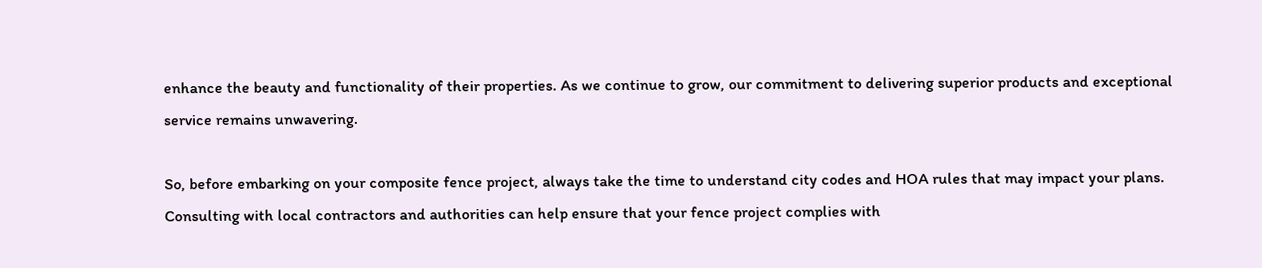enhance the beauty and functionality of their properties. As we continue to grow, our commitment to delivering superior products and exceptional service remains unwavering.

So, before embarking on your composite fence project, always take the time to understand city codes and HOA rules that may impact your plans. Consulting with local contractors and authorities can help ensure that your fence project complies with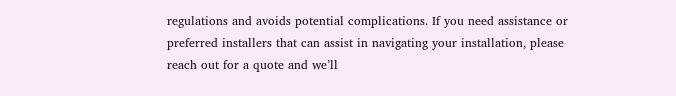regulations and avoids potential complications. If you need assistance or preferred installers that can assist in navigating your installation, please reach out for a quote and we’ll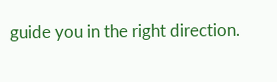guide you in the right direction.